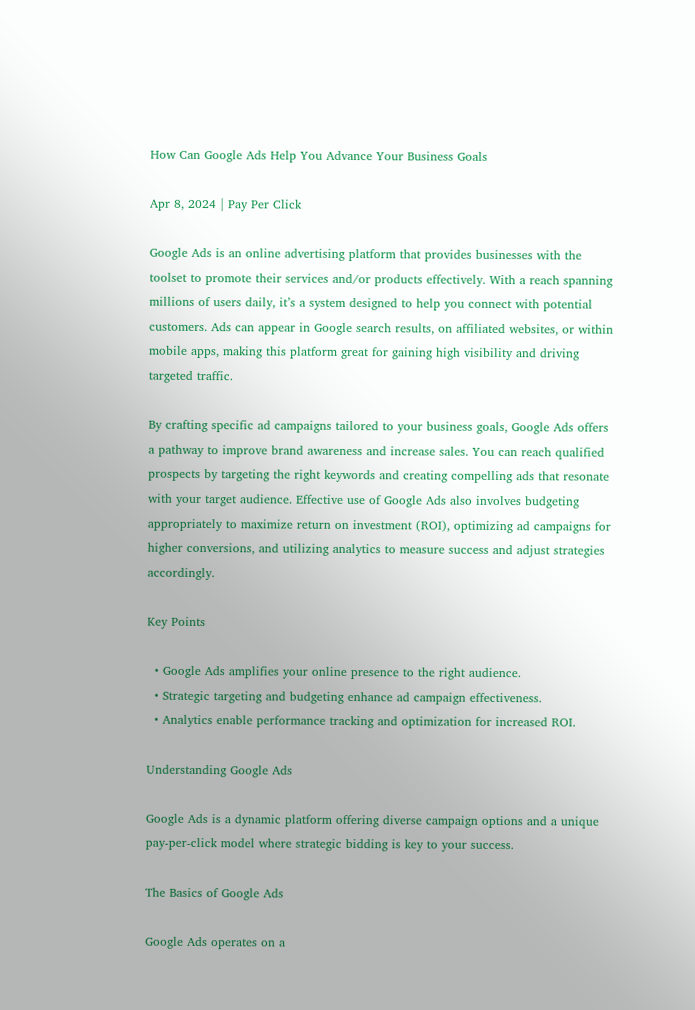How Can Google Ads Help You Advance Your Business Goals

Apr 8, 2024 | Pay Per Click

Google Ads is an online advertising platform that provides businesses with the toolset to promote their services and/or products effectively. With a reach spanning millions of users daily, it’s a system designed to help you connect with potential customers. Ads can appear in Google search results, on affiliated websites, or within mobile apps, making this platform great for gaining high visibility and driving targeted traffic.

By crafting specific ad campaigns tailored to your business goals, Google Ads offers a pathway to improve brand awareness and increase sales. You can reach qualified prospects by targeting the right keywords and creating compelling ads that resonate with your target audience. Effective use of Google Ads also involves budgeting appropriately to maximize return on investment (ROI), optimizing ad campaigns for higher conversions, and utilizing analytics to measure success and adjust strategies accordingly.

Key Points

  • Google Ads amplifies your online presence to the right audience.
  • Strategic targeting and budgeting enhance ad campaign effectiveness.
  • Analytics enable performance tracking and optimization for increased ROI.

Understanding Google Ads

Google Ads is a dynamic platform offering diverse campaign options and a unique pay-per-click model where strategic bidding is key to your success.

The Basics of Google Ads

Google Ads operates on a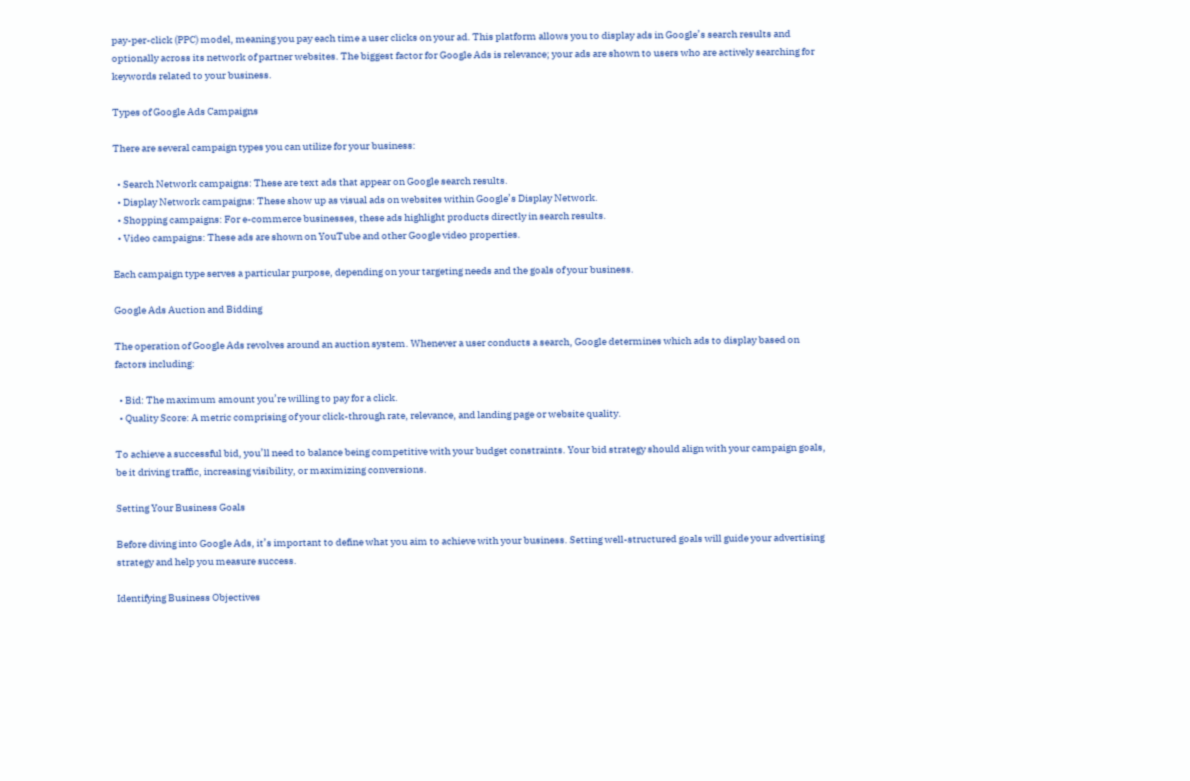pay-per-click (PPC) model, meaning you pay each time a user clicks on your ad. This platform allows you to display ads in Google’s search results and optionally across its network of partner websites. The biggest factor for Google Ads is relevance; your ads are shown to users who are actively searching for keywords related to your business.

Types of Google Ads Campaigns

There are several campaign types you can utilize for your business:

  • Search Network campaigns: These are text ads that appear on Google search results.
  • Display Network campaigns: These show up as visual ads on websites within Google’s Display Network.
  • Shopping campaigns: For e-commerce businesses, these ads highlight products directly in search results.
  • Video campaigns: These ads are shown on YouTube and other Google video properties.

Each campaign type serves a particular purpose, depending on your targeting needs and the goals of your business.

Google Ads Auction and Bidding

The operation of Google Ads revolves around an auction system. Whenever a user conducts a search, Google determines which ads to display based on factors including:

  • Bid: The maximum amount you’re willing to pay for a click.
  • Quality Score: A metric comprising of your click-through rate, relevance, and landing page or website quality.

To achieve a successful bid, you’ll need to balance being competitive with your budget constraints. Your bid strategy should align with your campaign goals, be it driving traffic, increasing visibility, or maximizing conversions.

Setting Your Business Goals

Before diving into Google Ads, it’s important to define what you aim to achieve with your business. Setting well-structured goals will guide your advertising strategy and help you measure success.

Identifying Business Objectives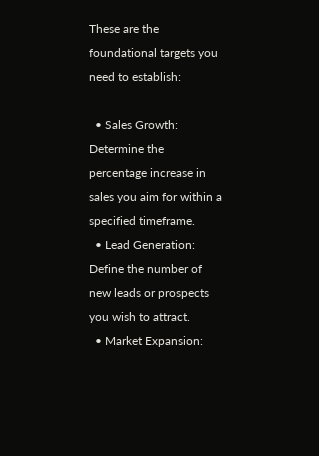These are the foundational targets you need to establish:

  • Sales Growth: Determine the percentage increase in sales you aim for within a specified timeframe.
  • Lead Generation: Define the number of new leads or prospects you wish to attract.
  • Market Expansion: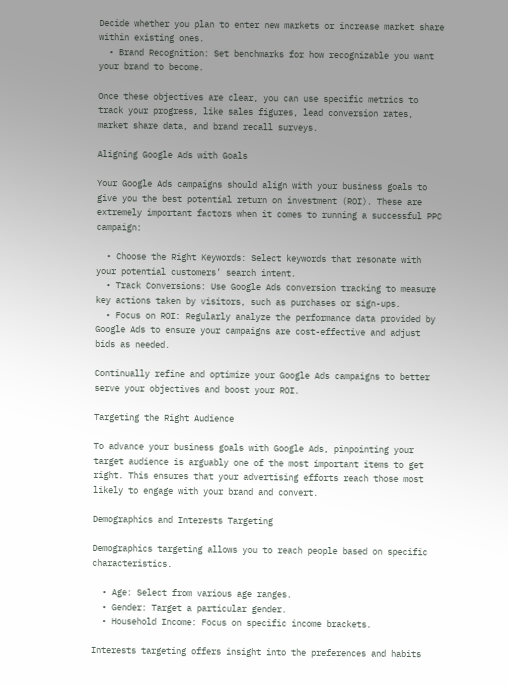Decide whether you plan to enter new markets or increase market share within existing ones.
  • Brand Recognition: Set benchmarks for how recognizable you want your brand to become.

Once these objectives are clear, you can use specific metrics to track your progress, like sales figures, lead conversion rates, market share data, and brand recall surveys.

Aligning Google Ads with Goals

Your Google Ads campaigns should align with your business goals to give you the best potential return on investment (ROI). These are extremely important factors when it comes to running a successful PPC campaign:

  • Choose the Right Keywords: Select keywords that resonate with your potential customers’ search intent.
  • Track Conversions: Use Google Ads conversion tracking to measure key actions taken by visitors, such as purchases or sign-ups.
  • Focus on ROI: Regularly analyze the performance data provided by Google Ads to ensure your campaigns are cost-effective and adjust bids as needed.

Continually refine and optimize your Google Ads campaigns to better serve your objectives and boost your ROI.

Targeting the Right Audience

To advance your business goals with Google Ads, pinpointing your target audience is arguably one of the most important items to get right. This ensures that your advertising efforts reach those most likely to engage with your brand and convert.

Demographics and Interests Targeting

Demographics targeting allows you to reach people based on specific characteristics.

  • Age: Select from various age ranges.
  • Gender: Target a particular gender.
  • Household Income: Focus on specific income brackets.

Interests targeting offers insight into the preferences and habits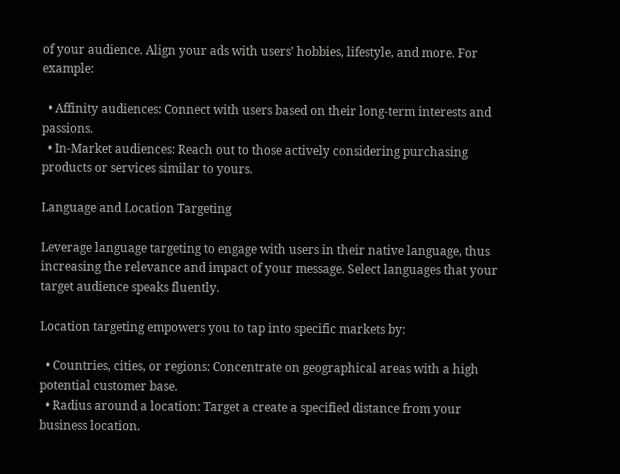of your audience. Align your ads with users’ hobbies, lifestyle, and more. For example:

  • Affinity audiences: Connect with users based on their long-term interests and passions.
  • In-Market audiences: Reach out to those actively considering purchasing products or services similar to yours.

Language and Location Targeting

Leverage language targeting to engage with users in their native language, thus increasing the relevance and impact of your message. Select languages that your target audience speaks fluently.

Location targeting empowers you to tap into specific markets by:

  • Countries, cities, or regions: Concentrate on geographical areas with a high potential customer base.
  • Radius around a location: Target a create a specified distance from your business location.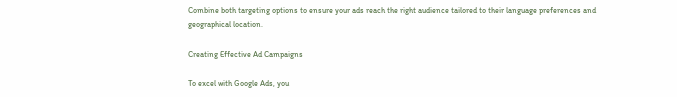Combine both targeting options to ensure your ads reach the right audience tailored to their language preferences and geographical location.

Creating Effective Ad Campaigns

To excel with Google Ads, you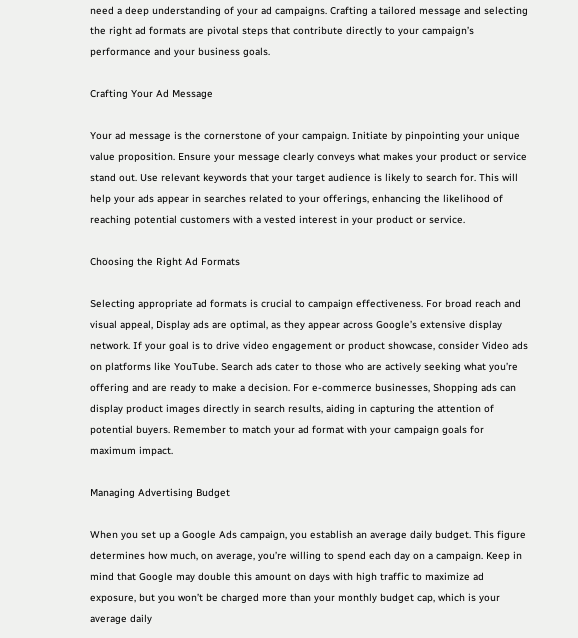need a deep understanding of your ad campaigns. Crafting a tailored message and selecting the right ad formats are pivotal steps that contribute directly to your campaign’s performance and your business goals.

Crafting Your Ad Message

Your ad message is the cornerstone of your campaign. Initiate by pinpointing your unique value proposition. Ensure your message clearly conveys what makes your product or service stand out. Use relevant keywords that your target audience is likely to search for. This will help your ads appear in searches related to your offerings, enhancing the likelihood of reaching potential customers with a vested interest in your product or service.

Choosing the Right Ad Formats

Selecting appropriate ad formats is crucial to campaign effectiveness. For broad reach and visual appeal, Display ads are optimal, as they appear across Google’s extensive display network. If your goal is to drive video engagement or product showcase, consider Video ads on platforms like YouTube. Search ads cater to those who are actively seeking what you’re offering and are ready to make a decision. For e-commerce businesses, Shopping ads can display product images directly in search results, aiding in capturing the attention of potential buyers. Remember to match your ad format with your campaign goals for maximum impact.

Managing Advertising Budget

When you set up a Google Ads campaign, you establish an average daily budget. This figure determines how much, on average, you’re willing to spend each day on a campaign. Keep in mind that Google may double this amount on days with high traffic to maximize ad exposure, but you won’t be charged more than your monthly budget cap, which is your average daily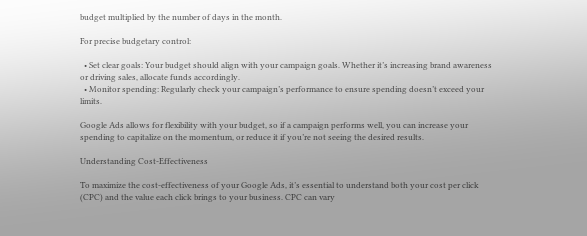budget multiplied by the number of days in the month.

For precise budgetary control:

  • Set clear goals: Your budget should align with your campaign goals. Whether it’s increasing brand awareness or driving sales, allocate funds accordingly.
  • Monitor spending: Regularly check your campaign’s performance to ensure spending doesn’t exceed your limits.

Google Ads allows for flexibility with your budget, so if a campaign performs well, you can increase your spending to capitalize on the momentum, or reduce it if you’re not seeing the desired results.

Understanding Cost-Effectiveness

To maximize the cost-effectiveness of your Google Ads, it’s essential to understand both your cost per click (CPC) and the value each click brings to your business. CPC can vary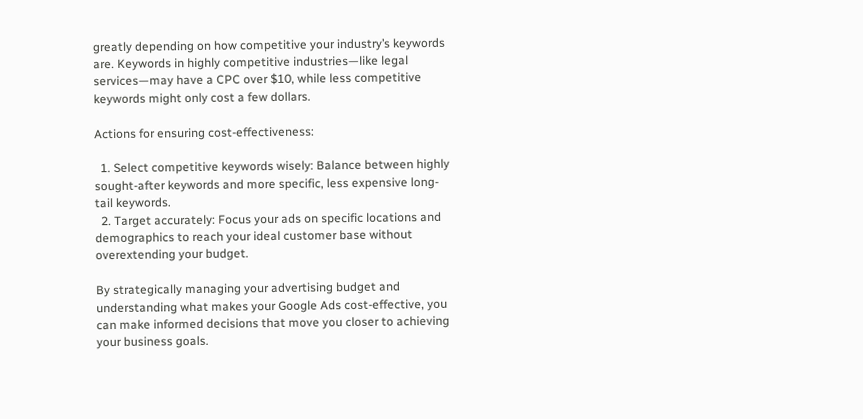greatly depending on how competitive your industry’s keywords are. Keywords in highly competitive industries—like legal services—may have a CPC over $10, while less competitive keywords might only cost a few dollars.

Actions for ensuring cost-effectiveness:

  1. Select competitive keywords wisely: Balance between highly sought-after keywords and more specific, less expensive long-tail keywords.
  2. Target accurately: Focus your ads on specific locations and demographics to reach your ideal customer base without overextending your budget.

By strategically managing your advertising budget and understanding what makes your Google Ads cost-effective, you can make informed decisions that move you closer to achieving your business goals.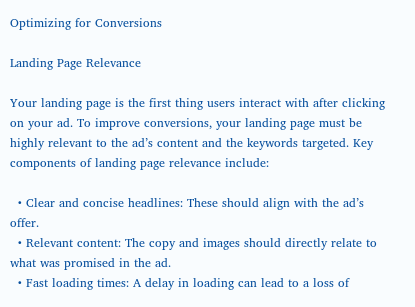Optimizing for Conversions

Landing Page Relevance

Your landing page is the first thing users interact with after clicking on your ad. To improve conversions, your landing page must be highly relevant to the ad’s content and the keywords targeted. Key components of landing page relevance include:

  • Clear and concise headlines: These should align with the ad’s offer.
  • Relevant content: The copy and images should directly relate to what was promised in the ad.
  • Fast loading times: A delay in loading can lead to a loss of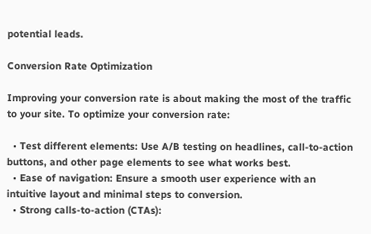potential leads.

Conversion Rate Optimization

Improving your conversion rate is about making the most of the traffic to your site. To optimize your conversion rate:

  • Test different elements: Use A/B testing on headlines, call-to-action buttons, and other page elements to see what works best.
  • Ease of navigation: Ensure a smooth user experience with an intuitive layout and minimal steps to conversion.
  • Strong calls-to-action (CTAs):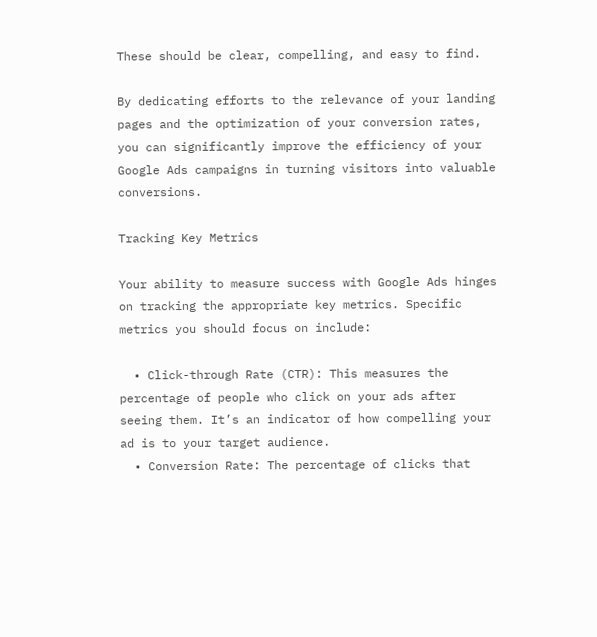These should be clear, compelling, and easy to find.

By dedicating efforts to the relevance of your landing pages and the optimization of your conversion rates, you can significantly improve the efficiency of your Google Ads campaigns in turning visitors into valuable conversions.

Tracking Key Metrics

Your ability to measure success with Google Ads hinges on tracking the appropriate key metrics. Specific metrics you should focus on include:

  • Click-through Rate (CTR): This measures the percentage of people who click on your ads after seeing them. It’s an indicator of how compelling your ad is to your target audience.
  • Conversion Rate: The percentage of clicks that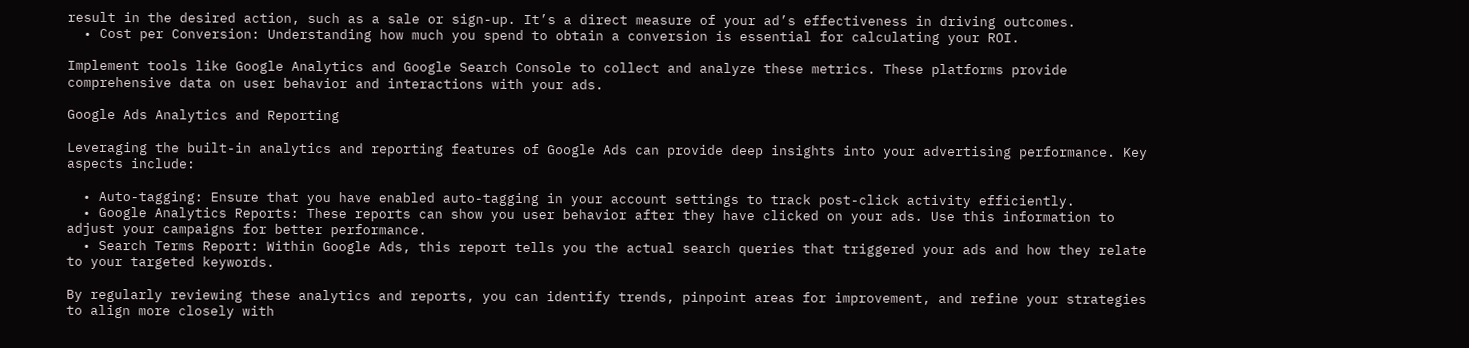result in the desired action, such as a sale or sign-up. It’s a direct measure of your ad’s effectiveness in driving outcomes.
  • Cost per Conversion: Understanding how much you spend to obtain a conversion is essential for calculating your ROI.

Implement tools like Google Analytics and Google Search Console to collect and analyze these metrics. These platforms provide comprehensive data on user behavior and interactions with your ads.

Google Ads Analytics and Reporting

Leveraging the built-in analytics and reporting features of Google Ads can provide deep insights into your advertising performance. Key aspects include:

  • Auto-tagging: Ensure that you have enabled auto-tagging in your account settings to track post-click activity efficiently.
  • Google Analytics Reports: These reports can show you user behavior after they have clicked on your ads. Use this information to adjust your campaigns for better performance.
  • Search Terms Report: Within Google Ads, this report tells you the actual search queries that triggered your ads and how they relate to your targeted keywords.

By regularly reviewing these analytics and reports, you can identify trends, pinpoint areas for improvement, and refine your strategies to align more closely with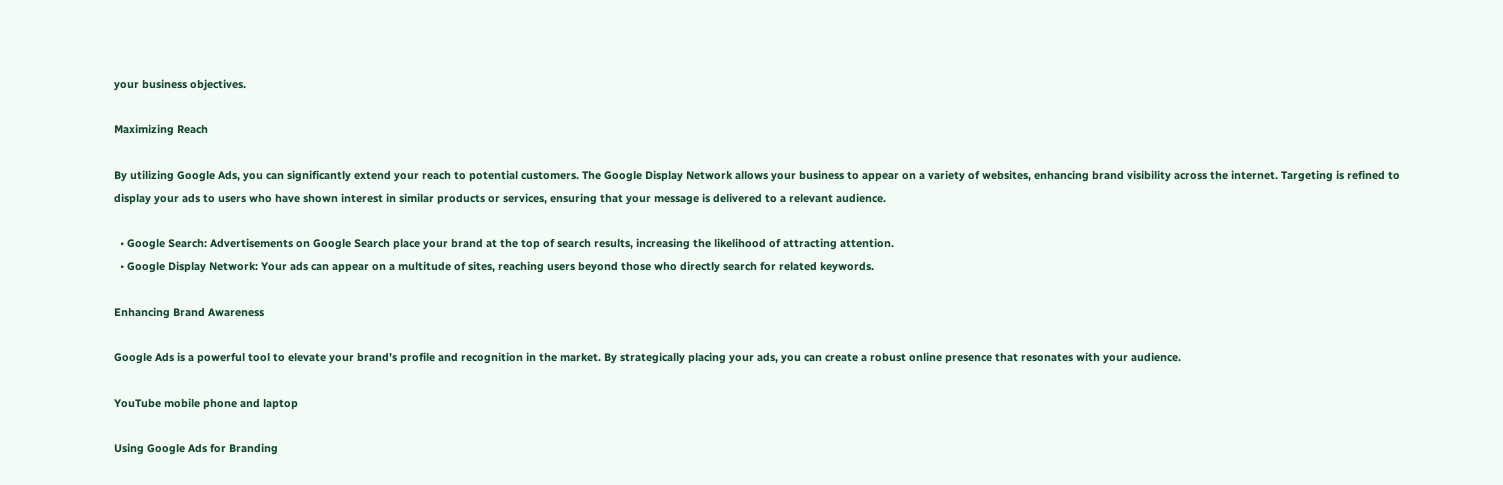your business objectives.

Maximizing Reach

By utilizing Google Ads, you can significantly extend your reach to potential customers. The Google Display Network allows your business to appear on a variety of websites, enhancing brand visibility across the internet. Targeting is refined to display your ads to users who have shown interest in similar products or services, ensuring that your message is delivered to a relevant audience.

  • Google Search: Advertisements on Google Search place your brand at the top of search results, increasing the likelihood of attracting attention.
  • Google Display Network: Your ads can appear on a multitude of sites, reaching users beyond those who directly search for related keywords.

Enhancing Brand Awareness

Google Ads is a powerful tool to elevate your brand’s profile and recognition in the market. By strategically placing your ads, you can create a robust online presence that resonates with your audience.

YouTube mobile phone and laptop

Using Google Ads for Branding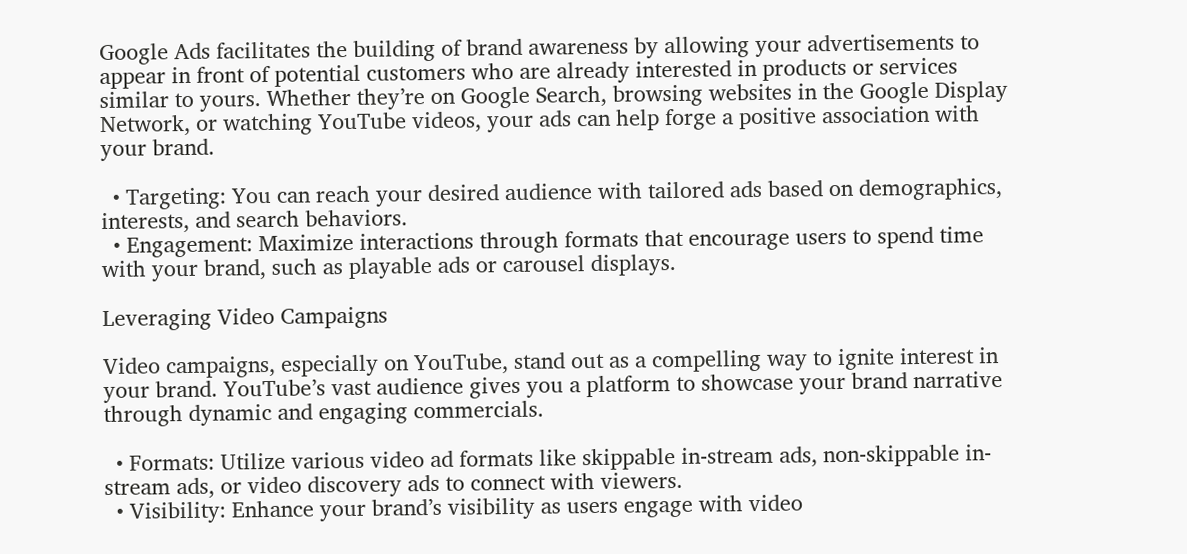Google Ads facilitates the building of brand awareness by allowing your advertisements to appear in front of potential customers who are already interested in products or services similar to yours. Whether they’re on Google Search, browsing websites in the Google Display Network, or watching YouTube videos, your ads can help forge a positive association with your brand.

  • Targeting: You can reach your desired audience with tailored ads based on demographics, interests, and search behaviors.
  • Engagement: Maximize interactions through formats that encourage users to spend time with your brand, such as playable ads or carousel displays.

Leveraging Video Campaigns

Video campaigns, especially on YouTube, stand out as a compelling way to ignite interest in your brand. YouTube’s vast audience gives you a platform to showcase your brand narrative through dynamic and engaging commercials.

  • Formats: Utilize various video ad formats like skippable in-stream ads, non-skippable in-stream ads, or video discovery ads to connect with viewers.
  • Visibility: Enhance your brand’s visibility as users engage with video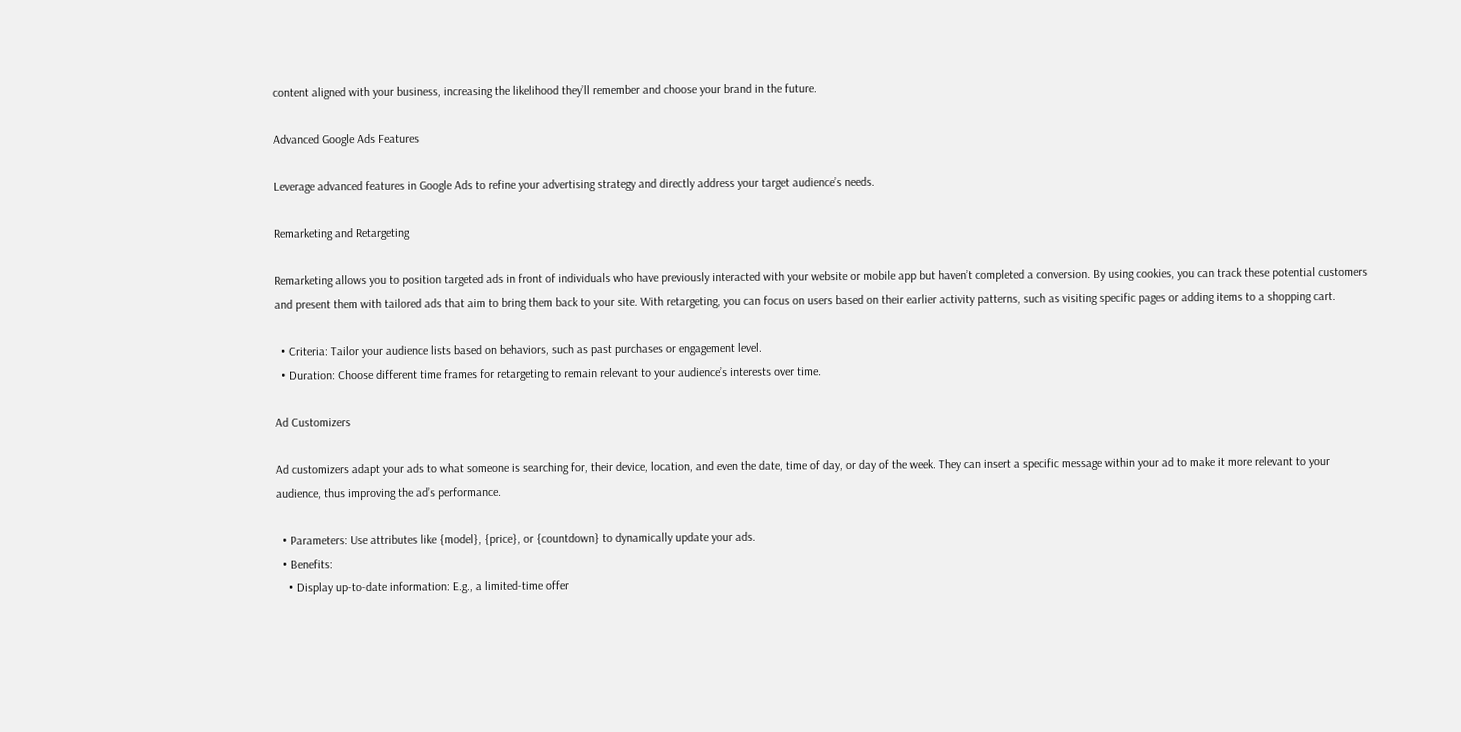content aligned with your business, increasing the likelihood they’ll remember and choose your brand in the future.

Advanced Google Ads Features

Leverage advanced features in Google Ads to refine your advertising strategy and directly address your target audience’s needs.

Remarketing and Retargeting

Remarketing allows you to position targeted ads in front of individuals who have previously interacted with your website or mobile app but haven’t completed a conversion. By using cookies, you can track these potential customers and present them with tailored ads that aim to bring them back to your site. With retargeting, you can focus on users based on their earlier activity patterns, such as visiting specific pages or adding items to a shopping cart.

  • Criteria: Tailor your audience lists based on behaviors, such as past purchases or engagement level.
  • Duration: Choose different time frames for retargeting to remain relevant to your audience’s interests over time.

Ad Customizers

Ad customizers adapt your ads to what someone is searching for, their device, location, and even the date, time of day, or day of the week. They can insert a specific message within your ad to make it more relevant to your audience, thus improving the ad’s performance.

  • Parameters: Use attributes like {model}, {price}, or {countdown} to dynamically update your ads.
  • Benefits:
    • Display up-to-date information: E.g., a limited-time offer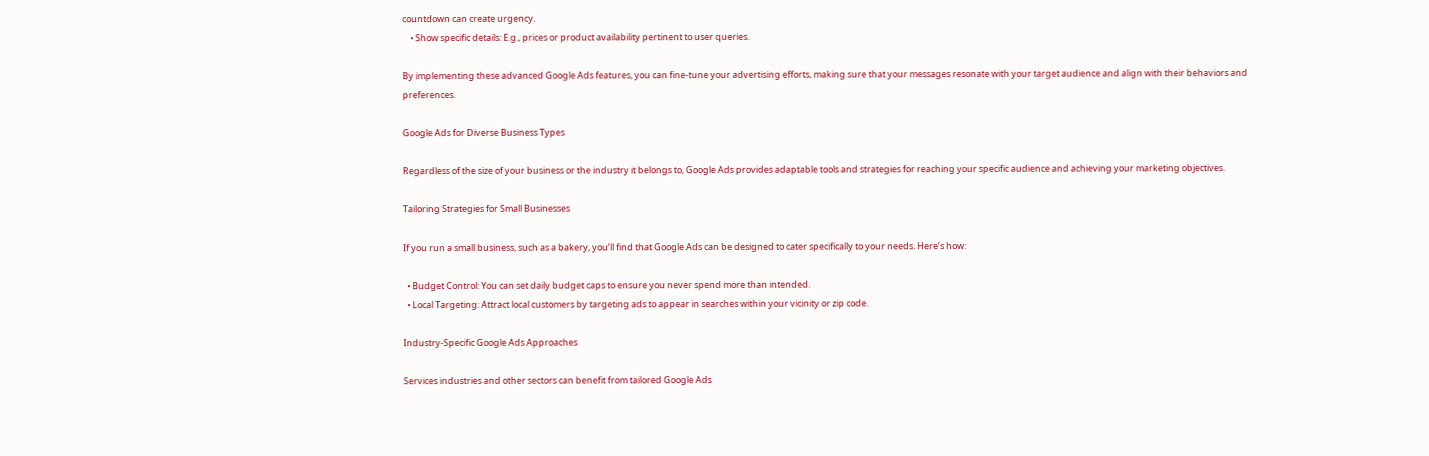countdown can create urgency.
    • Show specific details: E.g., prices or product availability pertinent to user queries.

By implementing these advanced Google Ads features, you can fine-tune your advertising efforts, making sure that your messages resonate with your target audience and align with their behaviors and preferences.

Google Ads for Diverse Business Types

Regardless of the size of your business or the industry it belongs to, Google Ads provides adaptable tools and strategies for reaching your specific audience and achieving your marketing objectives.

Tailoring Strategies for Small Businesses

If you run a small business, such as a bakery, you’ll find that Google Ads can be designed to cater specifically to your needs. Here’s how:

  • Budget Control: You can set daily budget caps to ensure you never spend more than intended.
  • Local Targeting: Attract local customers by targeting ads to appear in searches within your vicinity or zip code.

Industry-Specific Google Ads Approaches

Services industries and other sectors can benefit from tailored Google Ads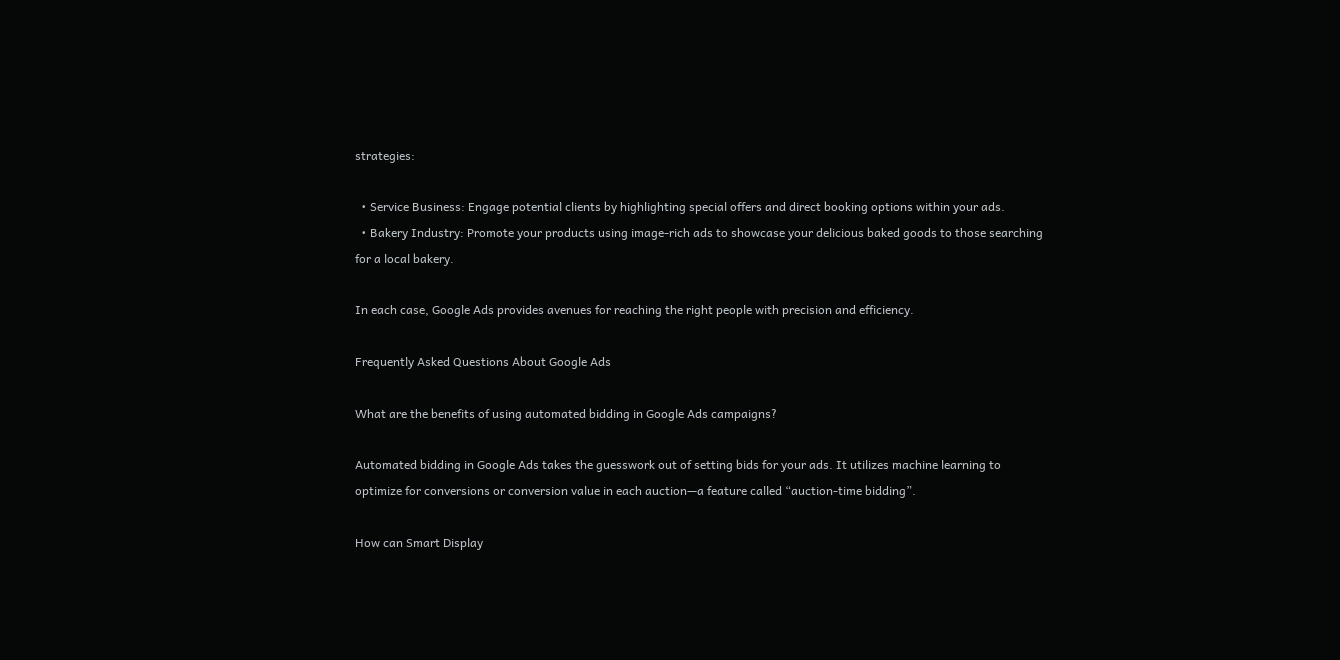strategies:

  • Service Business: Engage potential clients by highlighting special offers and direct booking options within your ads.
  • Bakery Industry: Promote your products using image-rich ads to showcase your delicious baked goods to those searching for a local bakery.

In each case, Google Ads provides avenues for reaching the right people with precision and efficiency.

Frequently Asked Questions About Google Ads

What are the benefits of using automated bidding in Google Ads campaigns?

Automated bidding in Google Ads takes the guesswork out of setting bids for your ads. It utilizes machine learning to optimize for conversions or conversion value in each auction—a feature called “auction-time bidding”.

How can Smart Display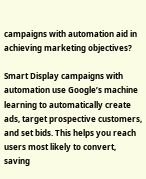campaigns with automation aid in achieving marketing objectives?

Smart Display campaigns with automation use Google’s machine learning to automatically create ads, target prospective customers, and set bids. This helps you reach users most likely to convert, saving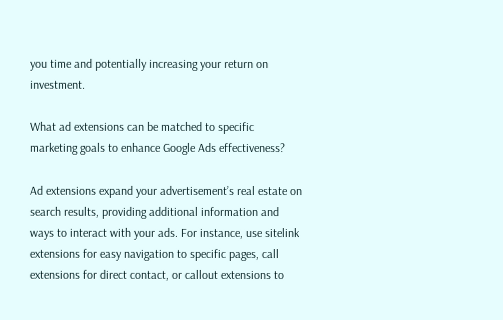you time and potentially increasing your return on investment.

What ad extensions can be matched to specific marketing goals to enhance Google Ads effectiveness?

Ad extensions expand your advertisement’s real estate on search results, providing additional information and ways to interact with your ads. For instance, use sitelink extensions for easy navigation to specific pages, call extensions for direct contact, or callout extensions to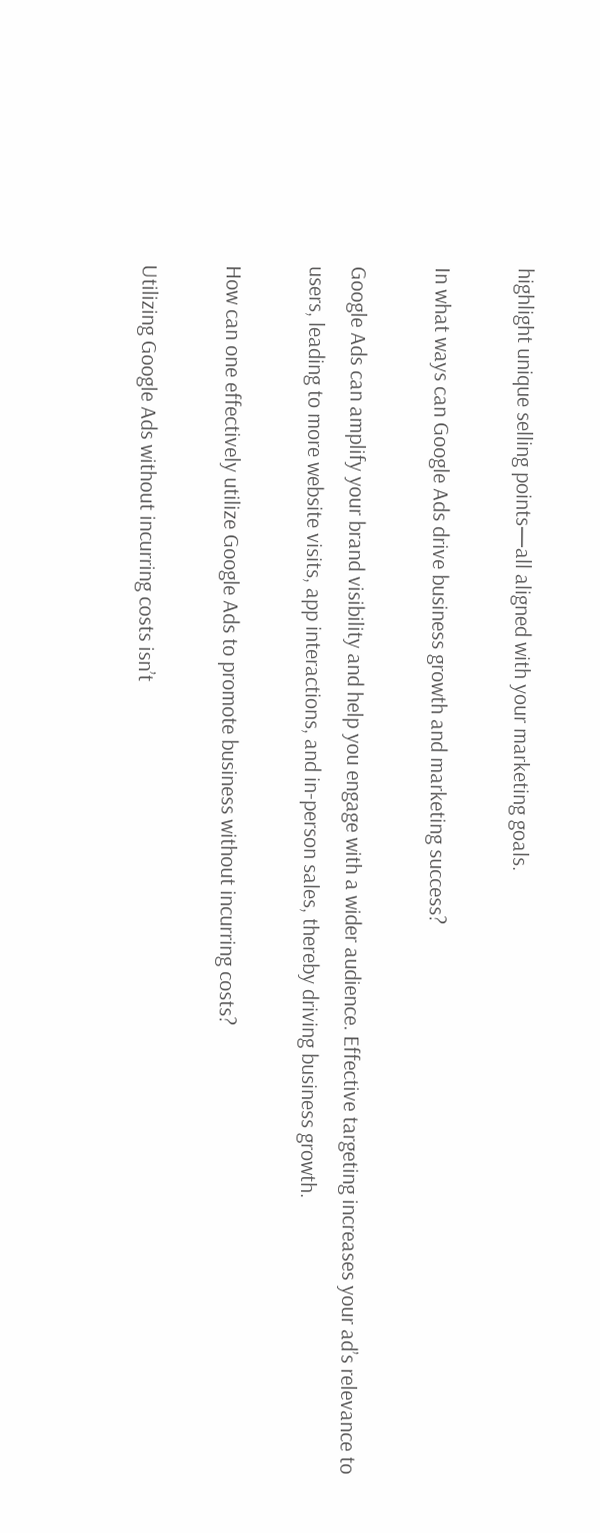highlight unique selling points—all aligned with your marketing goals.

In what ways can Google Ads drive business growth and marketing success?

Google Ads can amplify your brand visibility and help you engage with a wider audience. Effective targeting increases your ad’s relevance to users, leading to more website visits, app interactions, and in-person sales, thereby driving business growth.

How can one effectively utilize Google Ads to promote business without incurring costs?

Utilizing Google Ads without incurring costs isn’t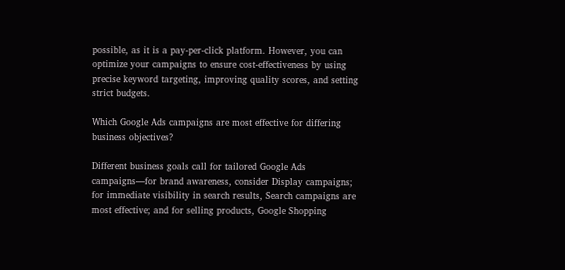possible, as it is a pay-per-click platform. However, you can optimize your campaigns to ensure cost-effectiveness by using precise keyword targeting, improving quality scores, and setting strict budgets.

Which Google Ads campaigns are most effective for differing business objectives?

Different business goals call for tailored Google Ads campaigns—for brand awareness, consider Display campaigns; for immediate visibility in search results, Search campaigns are most effective; and for selling products, Google Shopping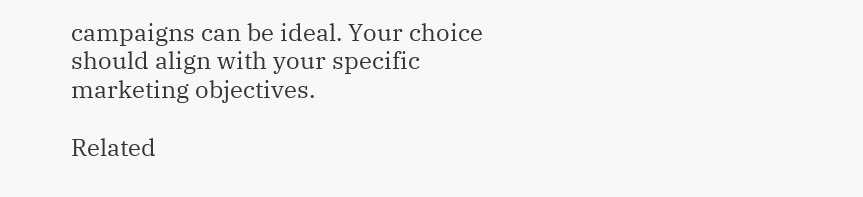campaigns can be ideal. Your choice should align with your specific marketing objectives.

Related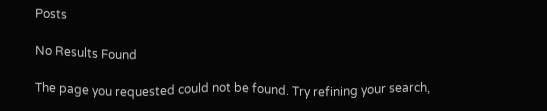Posts

No Results Found

The page you requested could not be found. Try refining your search,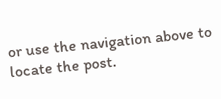or use the navigation above to locate the post.